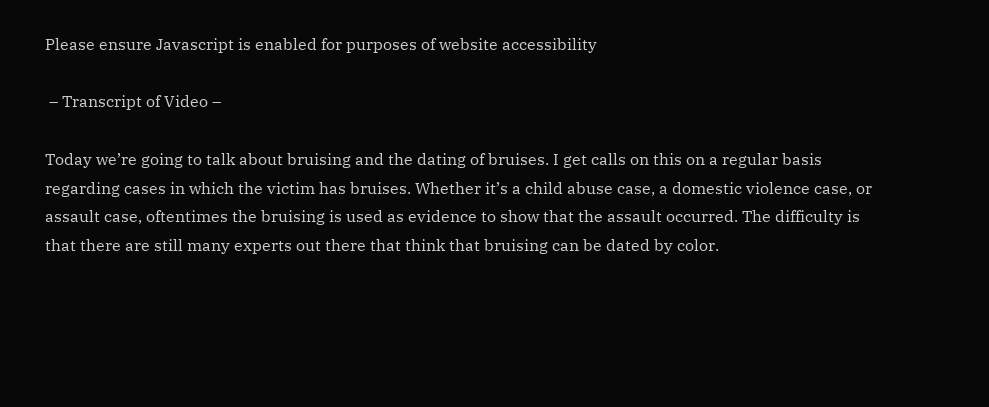Please ensure Javascript is enabled for purposes of website accessibility

 – Transcript of Video –

Today we’re going to talk about bruising and the dating of bruises. I get calls on this on a regular basis regarding cases in which the victim has bruises. Whether it’s a child abuse case, a domestic violence case, or assault case, oftentimes the bruising is used as evidence to show that the assault occurred. The difficulty is that there are still many experts out there that think that bruising can be dated by color.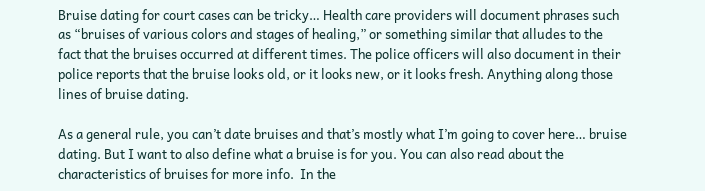Bruise dating for court cases can be tricky… Health care providers will document phrases such as “bruises of various colors and stages of healing,” or something similar that alludes to the fact that the bruises occurred at different times. The police officers will also document in their police reports that the bruise looks old, or it looks new, or it looks fresh. Anything along those lines of bruise dating.

As a general rule, you can’t date bruises and that’s mostly what I’m going to cover here… bruise dating. But I want to also define what a bruise is for you. You can also read about the characteristics of bruises for more info.  In the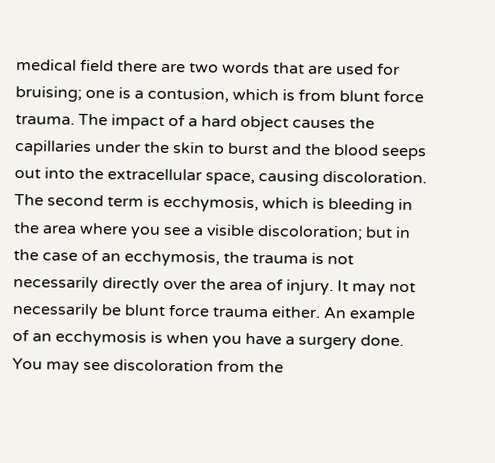medical field there are two words that are used for bruising; one is a contusion, which is from blunt force trauma. The impact of a hard object causes the capillaries under the skin to burst and the blood seeps out into the extracellular space, causing discoloration. The second term is ecchymosis, which is bleeding in the area where you see a visible discoloration; but in the case of an ecchymosis, the trauma is not necessarily directly over the area of injury. It may not necessarily be blunt force trauma either. An example of an ecchymosis is when you have a surgery done. You may see discoloration from the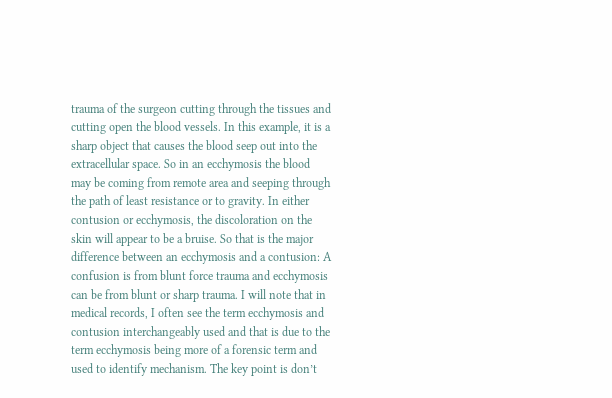trauma of the surgeon cutting through the tissues and cutting open the blood vessels. In this example, it is a sharp object that causes the blood seep out into the extracellular space. So in an ecchymosis the blood may be coming from remote area and seeping through the path of least resistance or to gravity. In either contusion or ecchymosis, the discoloration on the skin will appear to be a bruise. So that is the major difference between an ecchymosis and a contusion: A confusion is from blunt force trauma and ecchymosis can be from blunt or sharp trauma. I will note that in medical records, I often see the term ecchymosis and contusion interchangeably used and that is due to the term ecchymosis being more of a forensic term and used to identify mechanism. The key point is don’t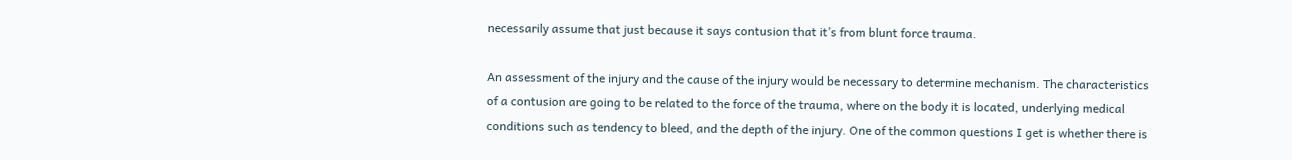necessarily assume that just because it says contusion that it’s from blunt force trauma.

An assessment of the injury and the cause of the injury would be necessary to determine mechanism. The characteristics of a contusion are going to be related to the force of the trauma, where on the body it is located, underlying medical conditions such as tendency to bleed, and the depth of the injury. One of the common questions I get is whether there is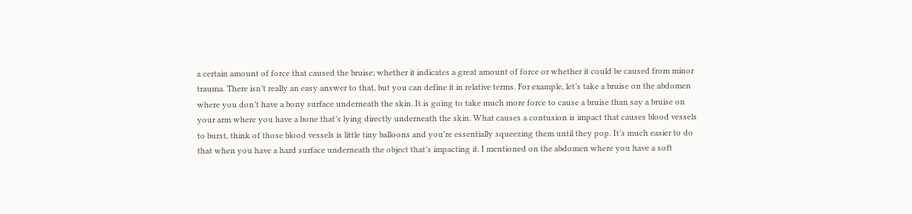a certain amount of force that caused the bruise; whether it indicates a great amount of force or whether it could be caused from minor trauma. There isn’t really an easy answer to that, but you can define it in relative terms. For example, let’s take a bruise on the abdomen where you don’t have a bony surface underneath the skin. It is going to take much more force to cause a bruise than say a bruise on your arm where you have a bone that’s lying directly underneath the skin. What causes a contusion is impact that causes blood vessels to burst, think of those blood vessels is little tiny balloons and you’re essentially squeezing them until they pop. It’s much easier to do that when you have a hard surface underneath the object that’s impacting it. I mentioned on the abdomen where you have a soft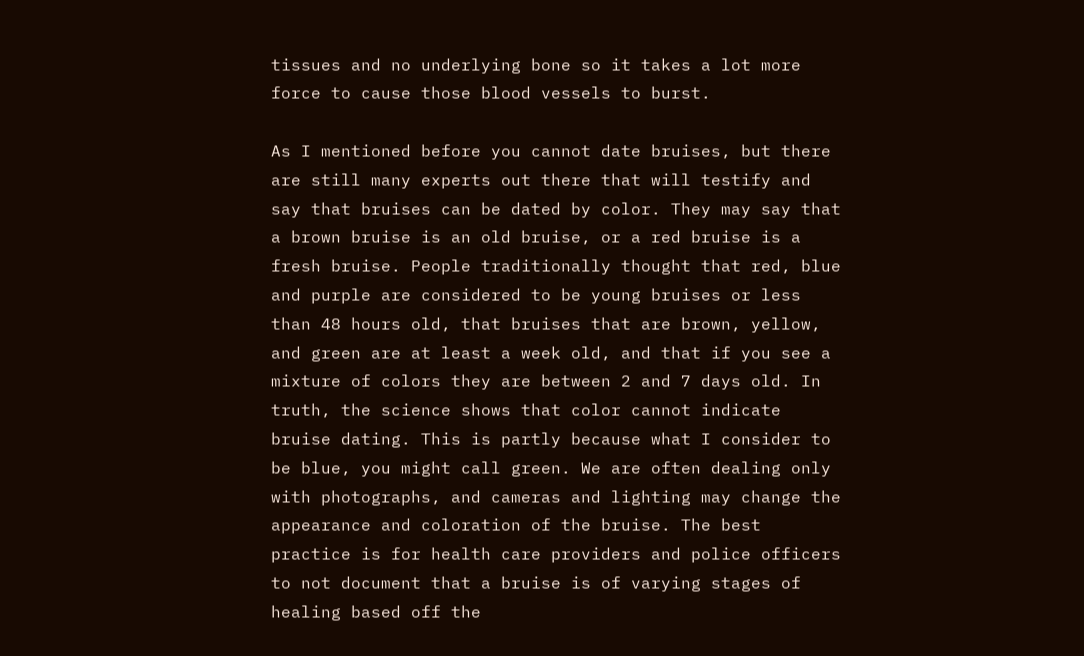tissues and no underlying bone so it takes a lot more force to cause those blood vessels to burst.

As I mentioned before you cannot date bruises, but there are still many experts out there that will testify and say that bruises can be dated by color. They may say that a brown bruise is an old bruise, or a red bruise is a fresh bruise. People traditionally thought that red, blue and purple are considered to be young bruises or less than 48 hours old, that bruises that are brown, yellow, and green are at least a week old, and that if you see a mixture of colors they are between 2 and 7 days old. In truth, the science shows that color cannot indicate bruise dating. This is partly because what I consider to be blue, you might call green. We are often dealing only with photographs, and cameras and lighting may change the appearance and coloration of the bruise. The best practice is for health care providers and police officers to not document that a bruise is of varying stages of healing based off the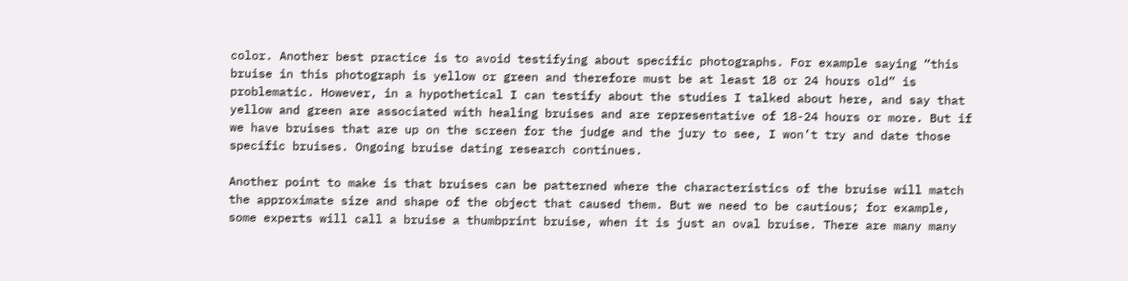color. Another best practice is to avoid testifying about specific photographs. For example saying “this bruise in this photograph is yellow or green and therefore must be at least 18 or 24 hours old” is problematic. However, in a hypothetical I can testify about the studies I talked about here, and say that yellow and green are associated with healing bruises and are representative of 18-24 hours or more. But if we have bruises that are up on the screen for the judge and the jury to see, I won’t try and date those specific bruises. Ongoing bruise dating research continues.

Another point to make is that bruises can be patterned where the characteristics of the bruise will match the approximate size and shape of the object that caused them. But we need to be cautious; for example, some experts will call a bruise a thumbprint bruise, when it is just an oval bruise. There are many many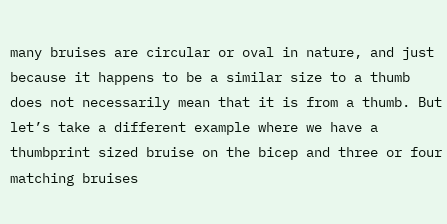many bruises are circular or oval in nature, and just because it happens to be a similar size to a thumb does not necessarily mean that it is from a thumb. But let’s take a different example where we have a thumbprint sized bruise on the bicep and three or four matching bruises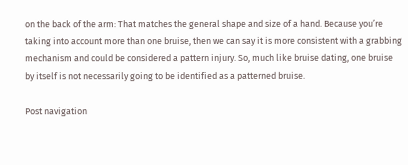on the back of the arm: That matches the general shape and size of a hand. Because you’re taking into account more than one bruise, then we can say it is more consistent with a grabbing mechanism and could be considered a pattern injury. So, much like bruise dating, one bruise by itself is not necessarily going to be identified as a patterned bruise.

Post navigation